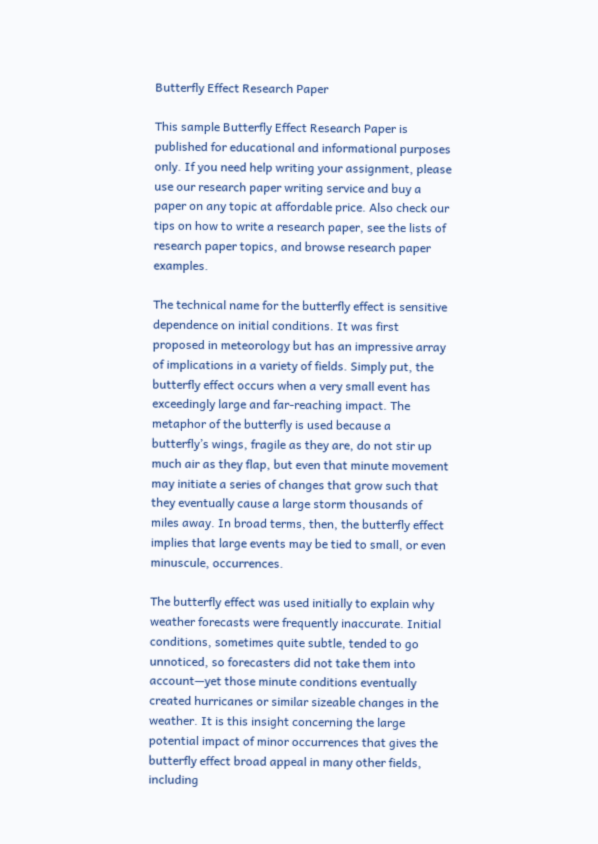Butterfly Effect Research Paper

This sample Butterfly Effect Research Paper is published for educational and informational purposes only. If you need help writing your assignment, please use our research paper writing service and buy a paper on any topic at affordable price. Also check our tips on how to write a research paper, see the lists of research paper topics, and browse research paper examples.

The technical name for the butterfly effect is sensitive dependence on initial conditions. It was first proposed in meteorology but has an impressive array of implications in a variety of fields. Simply put, the butterfly effect occurs when a very small event has exceedingly large and far-reaching impact. The metaphor of the butterfly is used because a butterfly’s wings, fragile as they are, do not stir up much air as they flap, but even that minute movement may initiate a series of changes that grow such that they eventually cause a large storm thousands of miles away. In broad terms, then, the butterfly effect implies that large events may be tied to small, or even minuscule, occurrences.

The butterfly effect was used initially to explain why weather forecasts were frequently inaccurate. Initial conditions, sometimes quite subtle, tended to go unnoticed, so forecasters did not take them into account—yet those minute conditions eventually created hurricanes or similar sizeable changes in the weather. It is this insight concerning the large potential impact of minor occurrences that gives the butterfly effect broad appeal in many other fields, including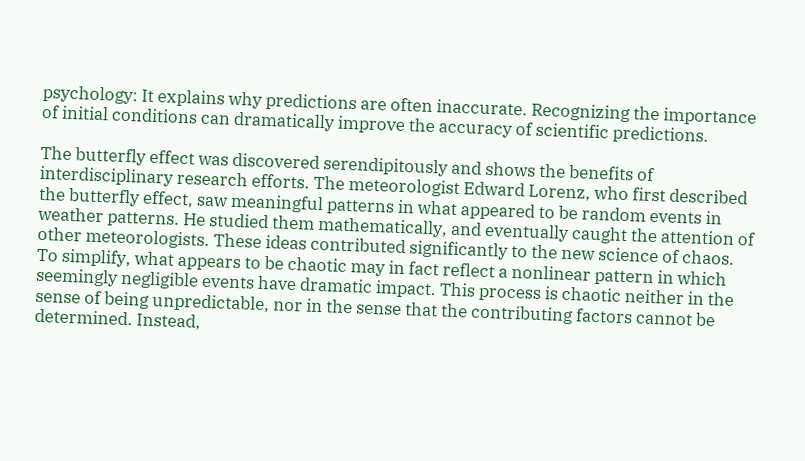psychology: It explains why predictions are often inaccurate. Recognizing the importance of initial conditions can dramatically improve the accuracy of scientific predictions.

The butterfly effect was discovered serendipitously and shows the benefits of interdisciplinary research efforts. The meteorologist Edward Lorenz, who first described the butterfly effect, saw meaningful patterns in what appeared to be random events in weather patterns. He studied them mathematically, and eventually caught the attention of other meteorologists. These ideas contributed significantly to the new science of chaos. To simplify, what appears to be chaotic may in fact reflect a nonlinear pattern in which seemingly negligible events have dramatic impact. This process is chaotic neither in the sense of being unpredictable, nor in the sense that the contributing factors cannot be determined. Instead,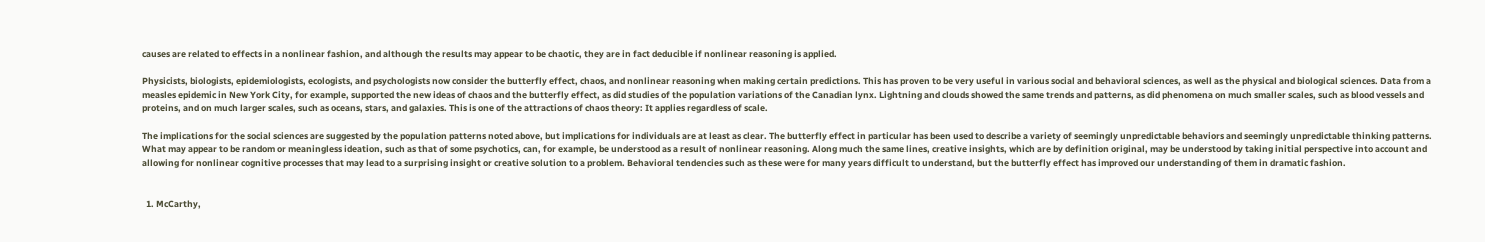causes are related to effects in a nonlinear fashion, and although the results may appear to be chaotic, they are in fact deducible if nonlinear reasoning is applied.

Physicists, biologists, epidemiologists, ecologists, and psychologists now consider the butterfly effect, chaos, and nonlinear reasoning when making certain predictions. This has proven to be very useful in various social and behavioral sciences, as well as the physical and biological sciences. Data from a measles epidemic in New York City, for example, supported the new ideas of chaos and the butterfly effect, as did studies of the population variations of the Canadian lynx. Lightning and clouds showed the same trends and patterns, as did phenomena on much smaller scales, such as blood vessels and proteins, and on much larger scales, such as oceans, stars, and galaxies. This is one of the attractions of chaos theory: It applies regardless of scale.

The implications for the social sciences are suggested by the population patterns noted above, but implications for individuals are at least as clear. The butterfly effect in particular has been used to describe a variety of seemingly unpredictable behaviors and seemingly unpredictable thinking patterns. What may appear to be random or meaningless ideation, such as that of some psychotics, can, for example, be understood as a result of nonlinear reasoning. Along much the same lines, creative insights, which are by definition original, may be understood by taking initial perspective into account and allowing for nonlinear cognitive processes that may lead to a surprising insight or creative solution to a problem. Behavioral tendencies such as these were for many years difficult to understand, but the butterfly effect has improved our understanding of them in dramatic fashion.


  1. McCarthy,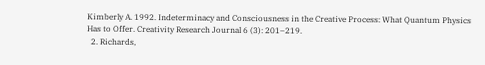Kimberly A. 1992. Indeterminacy and Consciousness in the Creative Process: What Quantum Physics Has to Offer. Creativity Research Journal 6 (3): 201–219.
  2. Richards,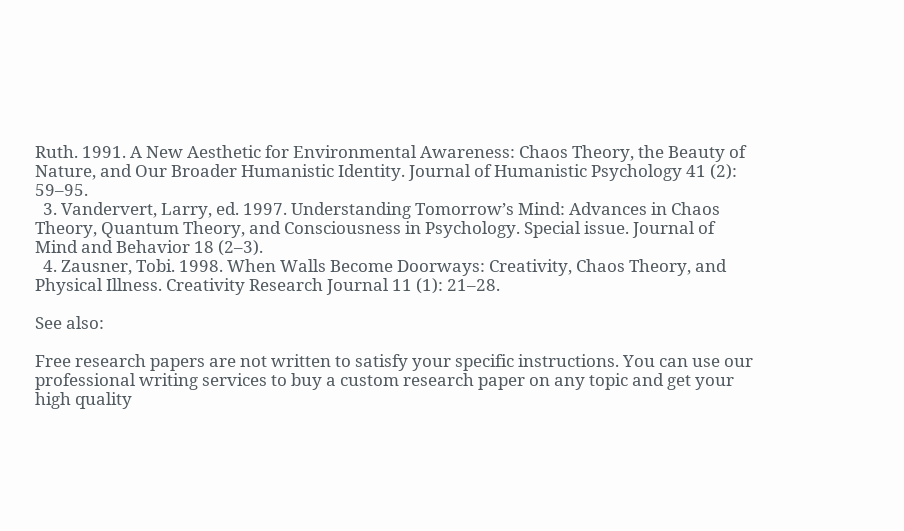Ruth. 1991. A New Aesthetic for Environmental Awareness: Chaos Theory, the Beauty of Nature, and Our Broader Humanistic Identity. Journal of Humanistic Psychology 41 (2): 59–95.
  3. Vandervert, Larry, ed. 1997. Understanding Tomorrow’s Mind: Advances in Chaos Theory, Quantum Theory, and Consciousness in Psychology. Special issue. Journal of Mind and Behavior 18 (2–3).
  4. Zausner, Tobi. 1998. When Walls Become Doorways: Creativity, Chaos Theory, and Physical Illness. Creativity Research Journal 11 (1): 21–28.

See also:

Free research papers are not written to satisfy your specific instructions. You can use our professional writing services to buy a custom research paper on any topic and get your high quality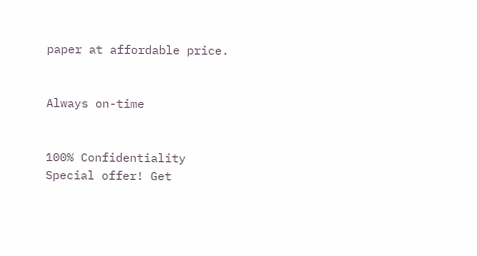paper at affordable price.


Always on-time


100% Confidentiality
Special offer! Get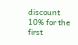discount 10% for the first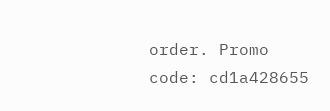order. Promo code: cd1a428655